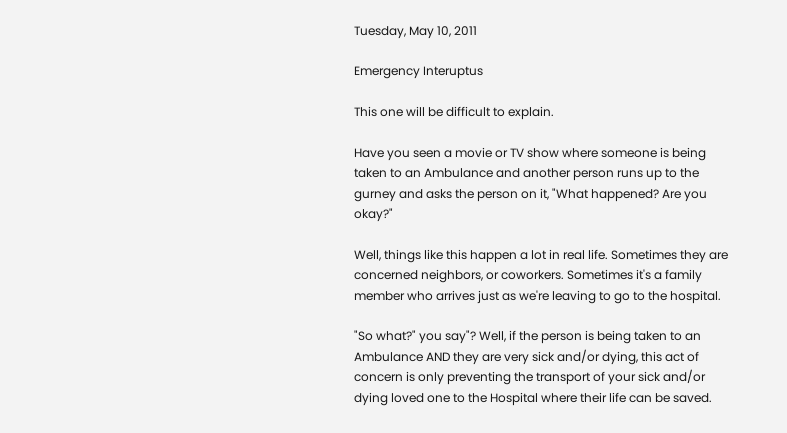Tuesday, May 10, 2011

Emergency Interuptus

This one will be difficult to explain.

Have you seen a movie or TV show where someone is being taken to an Ambulance and another person runs up to the gurney and asks the person on it, "What happened? Are you okay?"

Well, things like this happen a lot in real life. Sometimes they are concerned neighbors, or coworkers. Sometimes it's a family member who arrives just as we're leaving to go to the hospital.

"So what?" you say"? Well, if the person is being taken to an Ambulance AND they are very sick and/or dying, this act of concern is only preventing the transport of your sick and/or dying loved one to the Hospital where their life can be saved.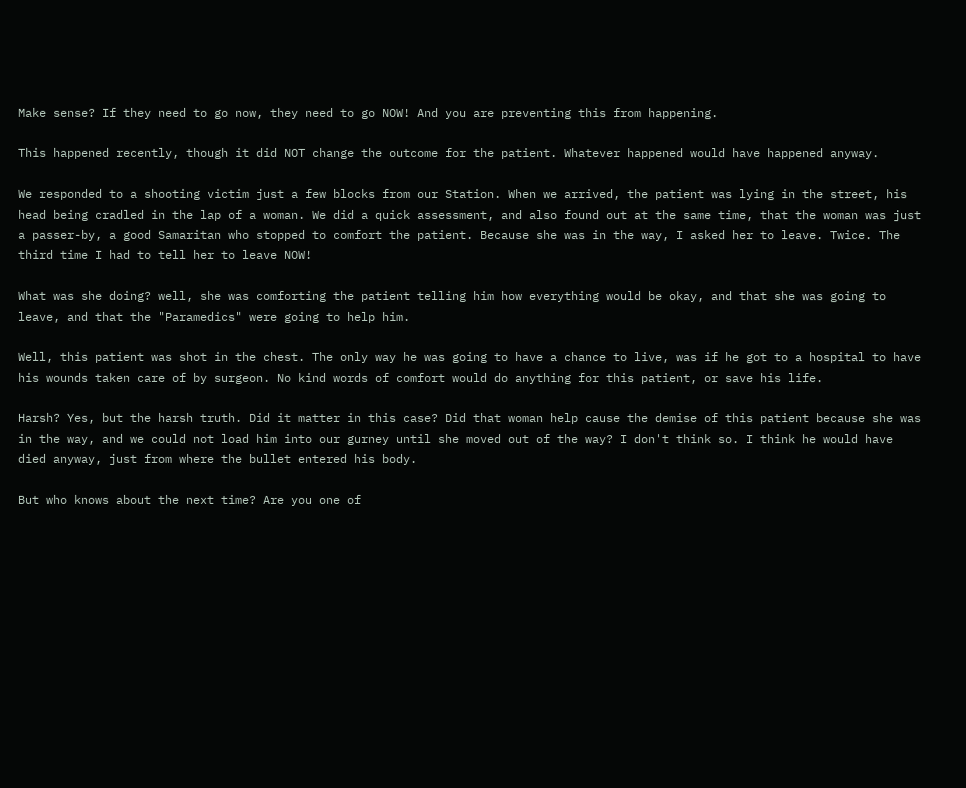Make sense? If they need to go now, they need to go NOW! And you are preventing this from happening.

This happened recently, though it did NOT change the outcome for the patient. Whatever happened would have happened anyway.

We responded to a shooting victim just a few blocks from our Station. When we arrived, the patient was lying in the street, his head being cradled in the lap of a woman. We did a quick assessment, and also found out at the same time, that the woman was just a passer-by, a good Samaritan who stopped to comfort the patient. Because she was in the way, I asked her to leave. Twice. The third time I had to tell her to leave NOW!

What was she doing? well, she was comforting the patient telling him how everything would be okay, and that she was going to leave, and that the "Paramedics" were going to help him.

Well, this patient was shot in the chest. The only way he was going to have a chance to live, was if he got to a hospital to have his wounds taken care of by surgeon. No kind words of comfort would do anything for this patient, or save his life.

Harsh? Yes, but the harsh truth. Did it matter in this case? Did that woman help cause the demise of this patient because she was in the way, and we could not load him into our gurney until she moved out of the way? I don't think so. I think he would have died anyway, just from where the bullet entered his body.

But who knows about the next time? Are you one of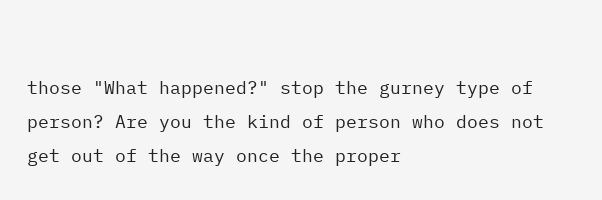those "What happened?" stop the gurney type of person? Are you the kind of person who does not get out of the way once the proper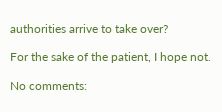authorities arrive to take over?

For the sake of the patient, I hope not.

No comments: